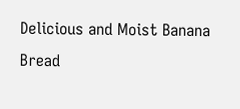Delicious and Moist Banana Bread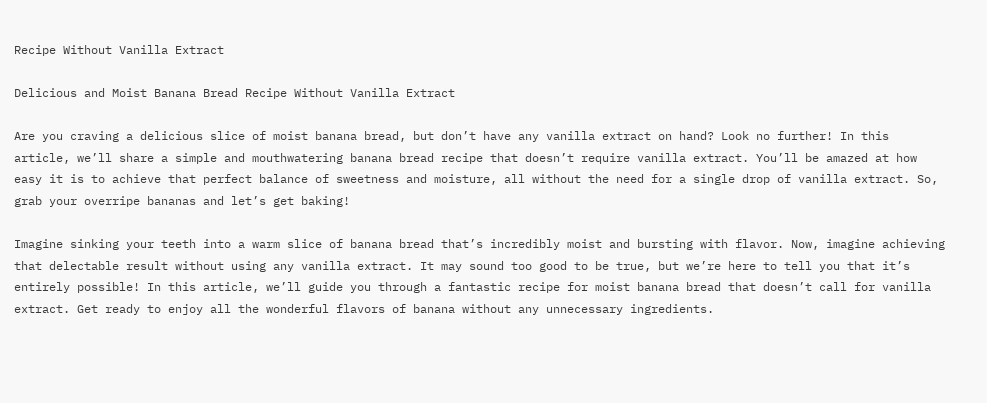Recipe Without Vanilla Extract

Delicious and Moist Banana Bread Recipe Without Vanilla Extract

Are you craving a delicious slice of moist banana bread, but don’t have any vanilla extract on hand? Look no further! In this article, we’ll share a simple and mouthwatering banana bread recipe that doesn’t require vanilla extract. You’ll be amazed at how easy it is to achieve that perfect balance of sweetness and moisture, all without the need for a single drop of vanilla extract. So, grab your overripe bananas and let’s get baking!

Imagine sinking your teeth into a warm slice of banana bread that’s incredibly moist and bursting with flavor. Now, imagine achieving that delectable result without using any vanilla extract. It may sound too good to be true, but we’re here to tell you that it’s entirely possible! In this article, we’ll guide you through a fantastic recipe for moist banana bread that doesn’t call for vanilla extract. Get ready to enjoy all the wonderful flavors of banana without any unnecessary ingredients.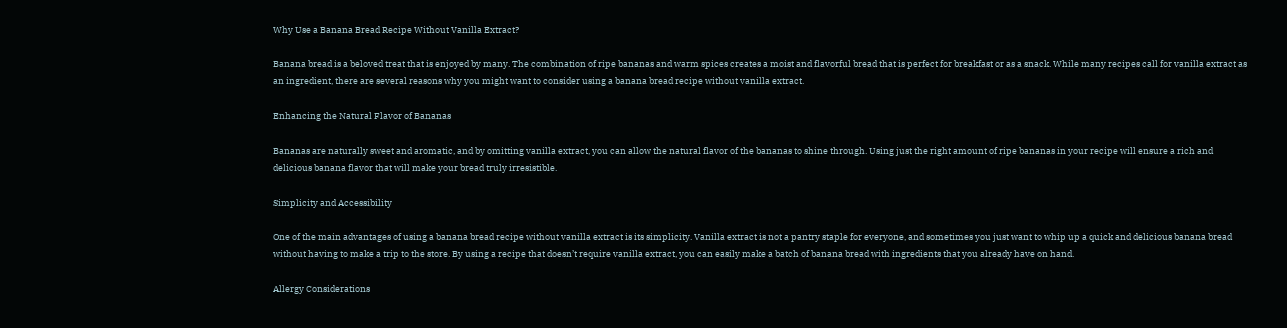Why Use a Banana Bread Recipe Without Vanilla Extract?

Banana bread is a beloved treat that is enjoyed by many. The combination of ripe bananas and warm spices creates a moist and flavorful bread that is perfect for breakfast or as a snack. While many recipes call for vanilla extract as an ingredient, there are several reasons why you might want to consider using a banana bread recipe without vanilla extract.

Enhancing the Natural Flavor of Bananas

Bananas are naturally sweet and aromatic, and by omitting vanilla extract, you can allow the natural flavor of the bananas to shine through. Using just the right amount of ripe bananas in your recipe will ensure a rich and delicious banana flavor that will make your bread truly irresistible.

Simplicity and Accessibility

One of the main advantages of using a banana bread recipe without vanilla extract is its simplicity. Vanilla extract is not a pantry staple for everyone, and sometimes you just want to whip up a quick and delicious banana bread without having to make a trip to the store. By using a recipe that doesn’t require vanilla extract, you can easily make a batch of banana bread with ingredients that you already have on hand.

Allergy Considerations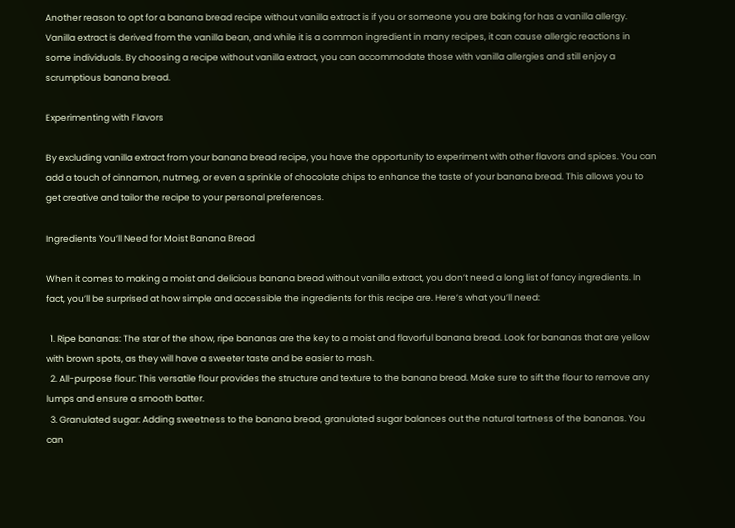Another reason to opt for a banana bread recipe without vanilla extract is if you or someone you are baking for has a vanilla allergy. Vanilla extract is derived from the vanilla bean, and while it is a common ingredient in many recipes, it can cause allergic reactions in some individuals. By choosing a recipe without vanilla extract, you can accommodate those with vanilla allergies and still enjoy a scrumptious banana bread.

Experimenting with Flavors

By excluding vanilla extract from your banana bread recipe, you have the opportunity to experiment with other flavors and spices. You can add a touch of cinnamon, nutmeg, or even a sprinkle of chocolate chips to enhance the taste of your banana bread. This allows you to get creative and tailor the recipe to your personal preferences.

Ingredients You’ll Need for Moist Banana Bread

When it comes to making a moist and delicious banana bread without vanilla extract, you don’t need a long list of fancy ingredients. In fact, you’ll be surprised at how simple and accessible the ingredients for this recipe are. Here’s what you’ll need:

  1. Ripe bananas: The star of the show, ripe bananas are the key to a moist and flavorful banana bread. Look for bananas that are yellow with brown spots, as they will have a sweeter taste and be easier to mash.
  2. All-purpose flour: This versatile flour provides the structure and texture to the banana bread. Make sure to sift the flour to remove any lumps and ensure a smooth batter.
  3. Granulated sugar: Adding sweetness to the banana bread, granulated sugar balances out the natural tartness of the bananas. You can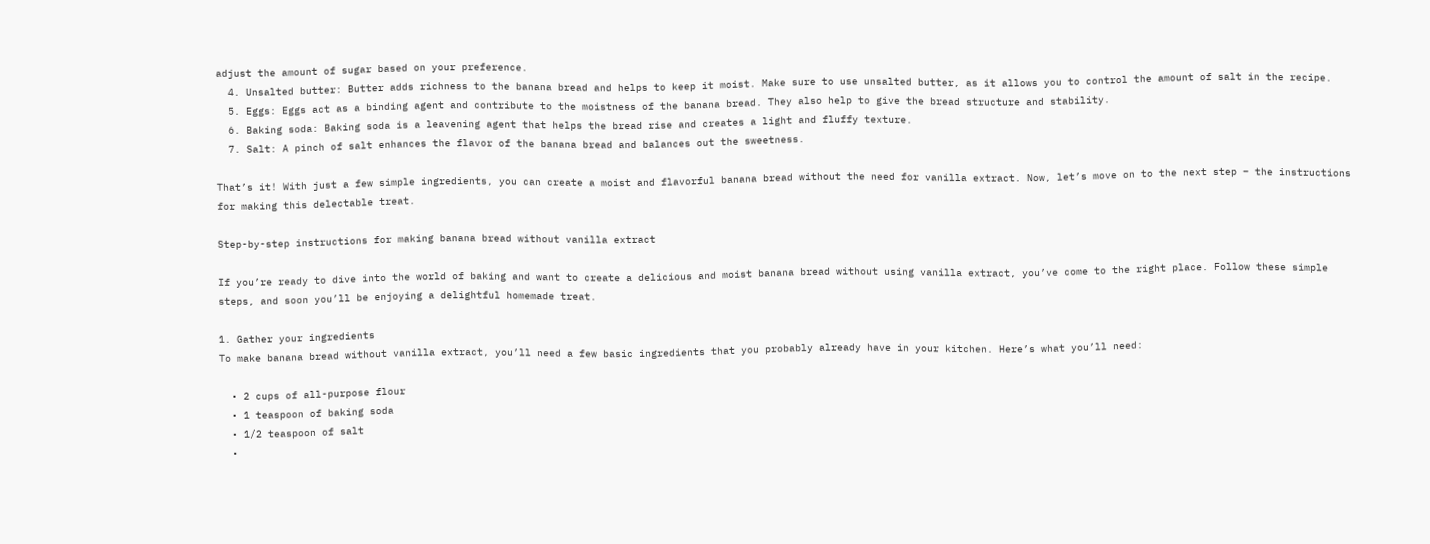adjust the amount of sugar based on your preference.
  4. Unsalted butter: Butter adds richness to the banana bread and helps to keep it moist. Make sure to use unsalted butter, as it allows you to control the amount of salt in the recipe.
  5. Eggs: Eggs act as a binding agent and contribute to the moistness of the banana bread. They also help to give the bread structure and stability.
  6. Baking soda: Baking soda is a leavening agent that helps the bread rise and creates a light and fluffy texture.
  7. Salt: A pinch of salt enhances the flavor of the banana bread and balances out the sweetness.

That’s it! With just a few simple ingredients, you can create a moist and flavorful banana bread without the need for vanilla extract. Now, let’s move on to the next step – the instructions for making this delectable treat.

Step-by-step instructions for making banana bread without vanilla extract

If you’re ready to dive into the world of baking and want to create a delicious and moist banana bread without using vanilla extract, you’ve come to the right place. Follow these simple steps, and soon you’ll be enjoying a delightful homemade treat.

1. Gather your ingredients
To make banana bread without vanilla extract, you’ll need a few basic ingredients that you probably already have in your kitchen. Here’s what you’ll need:

  • 2 cups of all-purpose flour
  • 1 teaspoon of baking soda
  • 1/2 teaspoon of salt
  •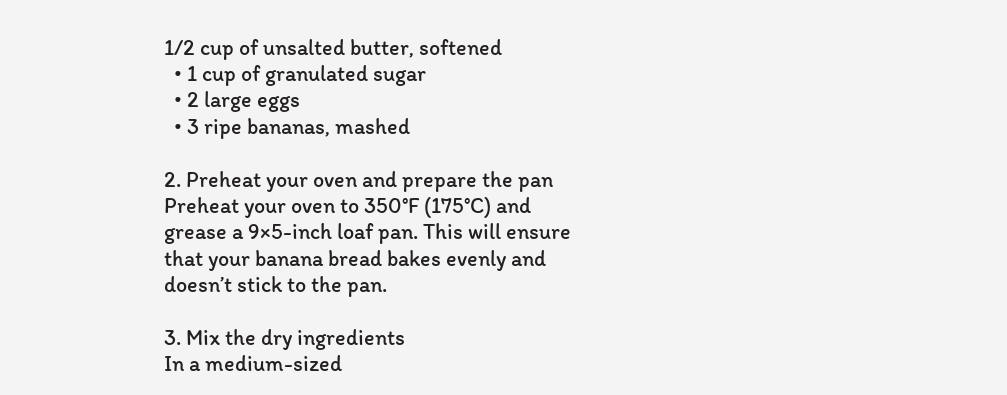1/2 cup of unsalted butter, softened
  • 1 cup of granulated sugar
  • 2 large eggs
  • 3 ripe bananas, mashed

2. Preheat your oven and prepare the pan
Preheat your oven to 350°F (175°C) and grease a 9×5-inch loaf pan. This will ensure that your banana bread bakes evenly and doesn’t stick to the pan.

3. Mix the dry ingredients
In a medium-sized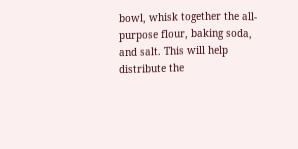bowl, whisk together the all-purpose flour, baking soda, and salt. This will help distribute the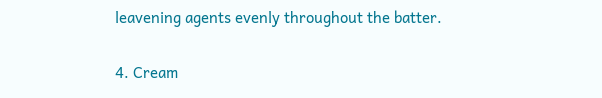leavening agents evenly throughout the batter.

4. Cream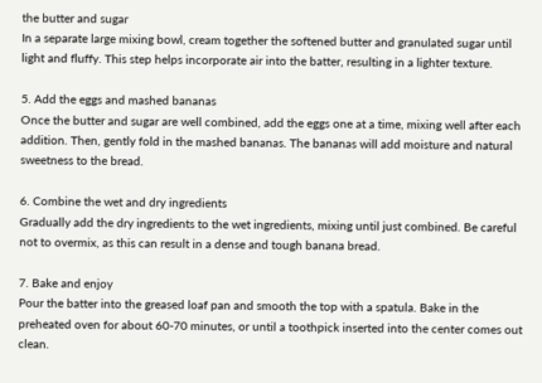the butter and sugar
In a separate large mixing bowl, cream together the softened butter and granulated sugar until light and fluffy. This step helps incorporate air into the batter, resulting in a lighter texture.

5. Add the eggs and mashed bananas
Once the butter and sugar are well combined, add the eggs one at a time, mixing well after each addition. Then, gently fold in the mashed bananas. The bananas will add moisture and natural sweetness to the bread.

6. Combine the wet and dry ingredients
Gradually add the dry ingredients to the wet ingredients, mixing until just combined. Be careful not to overmix, as this can result in a dense and tough banana bread.

7. Bake and enjoy
Pour the batter into the greased loaf pan and smooth the top with a spatula. Bake in the preheated oven for about 60-70 minutes, or until a toothpick inserted into the center comes out clean.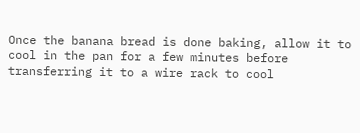Once the banana bread is done baking, allow it to cool in the pan for a few minutes before transferring it to a wire rack to cool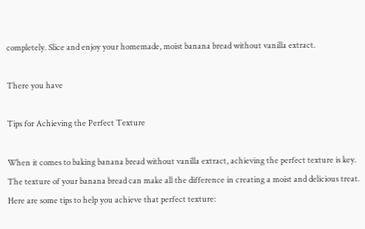completely. Slice and enjoy your homemade, moist banana bread without vanilla extract.

There you have

Tips for Achieving the Perfect Texture

When it comes to baking banana bread without vanilla extract, achieving the perfect texture is key. The texture of your banana bread can make all the difference in creating a moist and delicious treat. Here are some tips to help you achieve that perfect texture: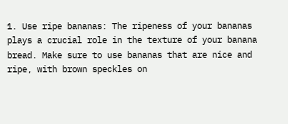1. Use ripe bananas: The ripeness of your bananas plays a crucial role in the texture of your banana bread. Make sure to use bananas that are nice and ripe, with brown speckles on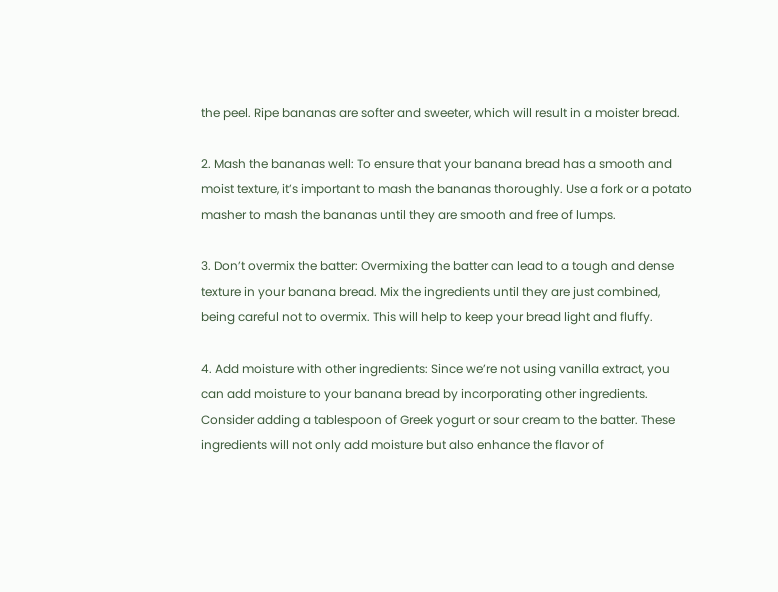the peel. Ripe bananas are softer and sweeter, which will result in a moister bread.

2. Mash the bananas well: To ensure that your banana bread has a smooth and moist texture, it’s important to mash the bananas thoroughly. Use a fork or a potato masher to mash the bananas until they are smooth and free of lumps.

3. Don’t overmix the batter: Overmixing the batter can lead to a tough and dense texture in your banana bread. Mix the ingredients until they are just combined, being careful not to overmix. This will help to keep your bread light and fluffy.

4. Add moisture with other ingredients: Since we’re not using vanilla extract, you can add moisture to your banana bread by incorporating other ingredients. Consider adding a tablespoon of Greek yogurt or sour cream to the batter. These ingredients will not only add moisture but also enhance the flavor of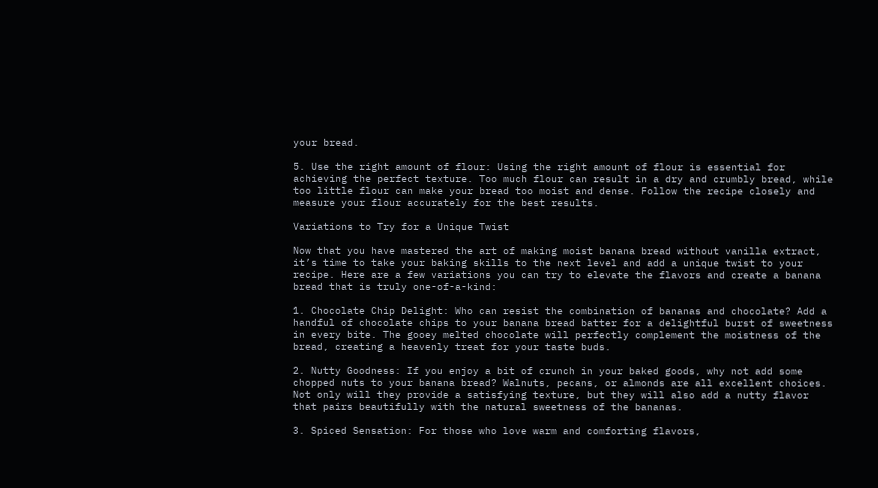your bread.

5. Use the right amount of flour: Using the right amount of flour is essential for achieving the perfect texture. Too much flour can result in a dry and crumbly bread, while too little flour can make your bread too moist and dense. Follow the recipe closely and measure your flour accurately for the best results.

Variations to Try for a Unique Twist

Now that you have mastered the art of making moist banana bread without vanilla extract, it’s time to take your baking skills to the next level and add a unique twist to your recipe. Here are a few variations you can try to elevate the flavors and create a banana bread that is truly one-of-a-kind:

1. Chocolate Chip Delight: Who can resist the combination of bananas and chocolate? Add a handful of chocolate chips to your banana bread batter for a delightful burst of sweetness in every bite. The gooey melted chocolate will perfectly complement the moistness of the bread, creating a heavenly treat for your taste buds.

2. Nutty Goodness: If you enjoy a bit of crunch in your baked goods, why not add some chopped nuts to your banana bread? Walnuts, pecans, or almonds are all excellent choices. Not only will they provide a satisfying texture, but they will also add a nutty flavor that pairs beautifully with the natural sweetness of the bananas.

3. Spiced Sensation: For those who love warm and comforting flavors,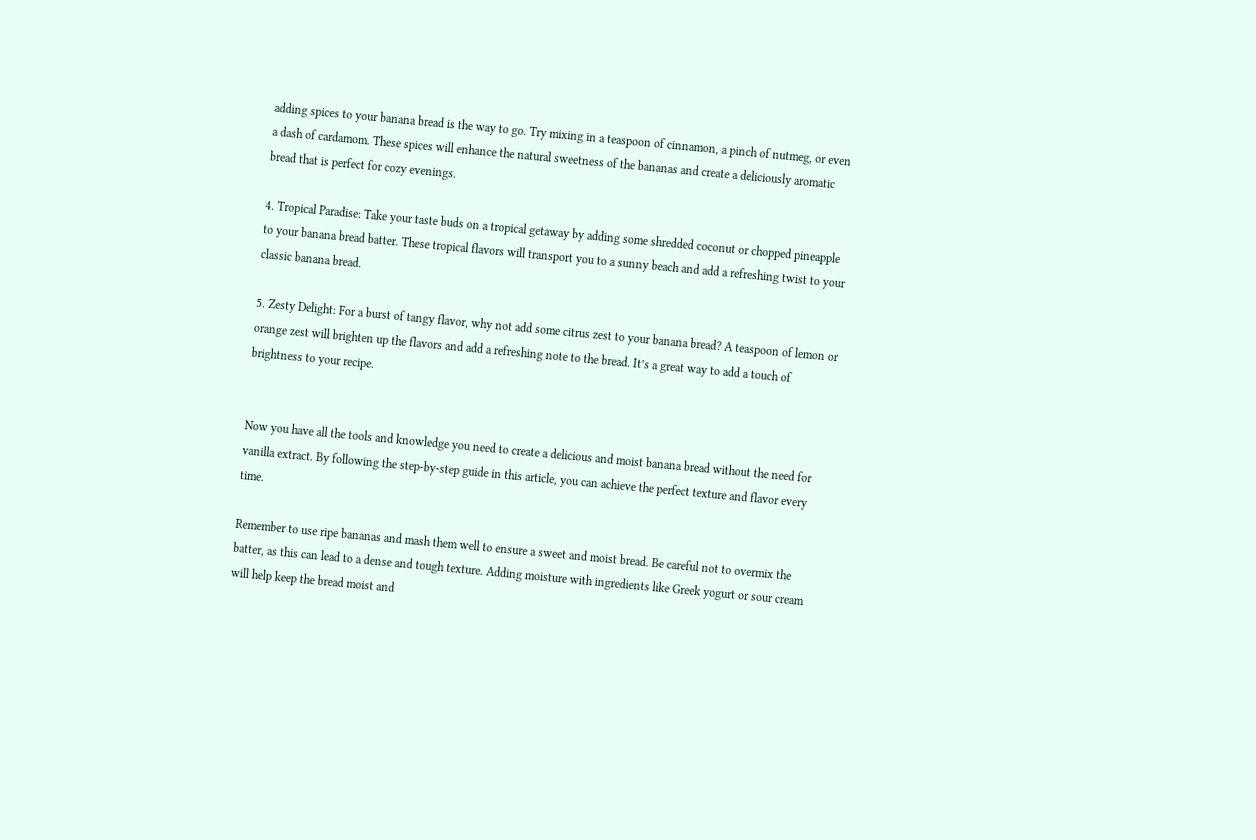adding spices to your banana bread is the way to go. Try mixing in a teaspoon of cinnamon, a pinch of nutmeg, or even a dash of cardamom. These spices will enhance the natural sweetness of the bananas and create a deliciously aromatic bread that is perfect for cozy evenings.

4. Tropical Paradise: Take your taste buds on a tropical getaway by adding some shredded coconut or chopped pineapple to your banana bread batter. These tropical flavors will transport you to a sunny beach and add a refreshing twist to your classic banana bread.

5. Zesty Delight: For a burst of tangy flavor, why not add some citrus zest to your banana bread? A teaspoon of lemon or orange zest will brighten up the flavors and add a refreshing note to the bread. It’s a great way to add a touch of brightness to your recipe.


Now you have all the tools and knowledge you need to create a delicious and moist banana bread without the need for vanilla extract. By following the step-by-step guide in this article, you can achieve the perfect texture and flavor every time.

Remember to use ripe bananas and mash them well to ensure a sweet and moist bread. Be careful not to overmix the batter, as this can lead to a dense and tough texture. Adding moisture with ingredients like Greek yogurt or sour cream will help keep the bread moist and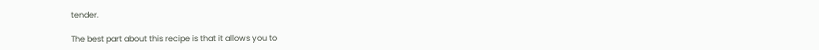tender.

The best part about this recipe is that it allows you to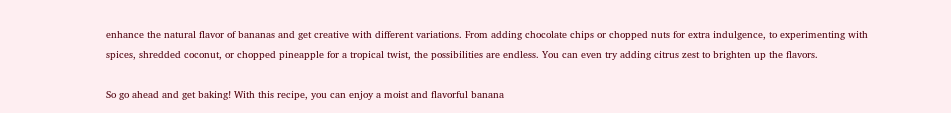enhance the natural flavor of bananas and get creative with different variations. From adding chocolate chips or chopped nuts for extra indulgence, to experimenting with spices, shredded coconut, or chopped pineapple for a tropical twist, the possibilities are endless. You can even try adding citrus zest to brighten up the flavors.

So go ahead and get baking! With this recipe, you can enjoy a moist and flavorful banana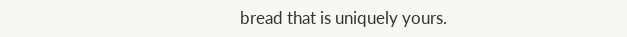bread that is uniquely yours.